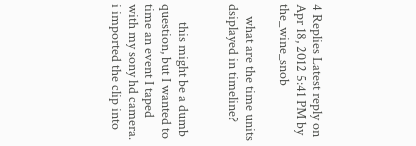4 Replies Latest reply on Apr 18, 2012 5:41 PM by the_wine_snob

    what are the time units dsiplayed in timeline?


      this might be a dumb question, but I wanted to time an event I taped with my sony hd camera.  i imported the clip into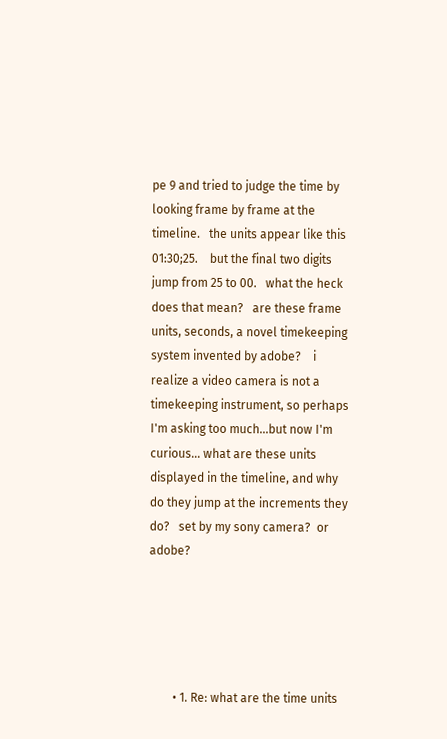pe 9 and tried to judge the time by looking frame by frame at the timeline.   the units appear like this 01:30;25.    but the final two digits jump from 25 to 00.   what the heck does that mean?   are these frame units, seconds, a novel timekeeping system invented by adobe?    i realize a video camera is not a timekeeping instrument, so perhaps I'm asking too much...but now I'm curious... what are these units displayed in the timeline, and why do they jump at the increments they do?   set by my sony camera?  or adobe?





        • 1. Re: what are the time units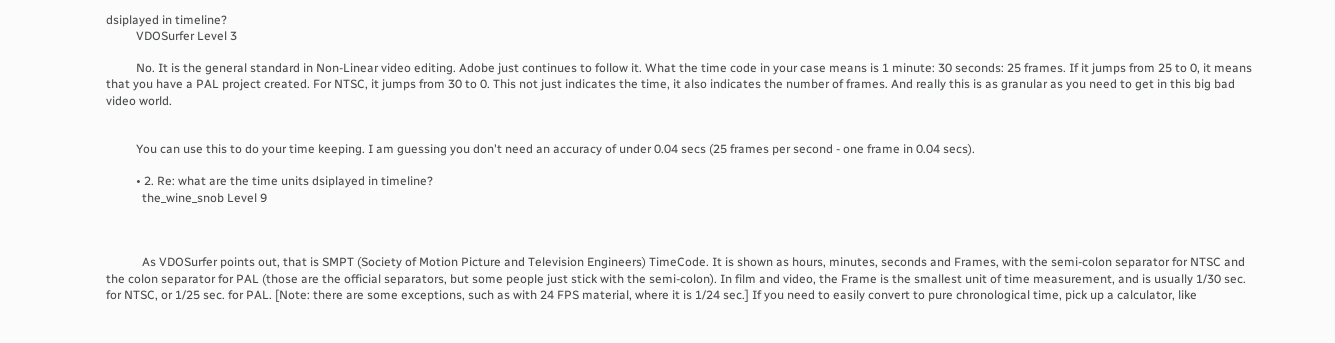dsiplayed in timeline?
          VDOSurfer Level 3

          No. It is the general standard in Non-Linear video editing. Adobe just continues to follow it. What the time code in your case means is 1 minute: 30 seconds: 25 frames. If it jumps from 25 to 0, it means that you have a PAL project created. For NTSC, it jumps from 30 to 0. This not just indicates the time, it also indicates the number of frames. And really this is as granular as you need to get in this big bad video world.


          You can use this to do your time keeping. I am guessing you don't need an accuracy of under 0.04 secs (25 frames per second - one frame in 0.04 secs).

          • 2. Re: what are the time units dsiplayed in timeline?
            the_wine_snob Level 9



            As VDOSurfer points out, that is SMPT (Society of Motion Picture and Television Engineers) TimeCode. It is shown as hours, minutes, seconds and Frames, with the semi-colon separator for NTSC and the colon separator for PAL (those are the official separators, but some people just stick with the semi-colon). In film and video, the Frame is the smallest unit of time measurement, and is usually 1/30 sec. for NTSC, or 1/25 sec. for PAL. [Note: there are some exceptions, such as with 24 FPS material, where it is 1/24 sec.] If you need to easily convert to pure chronological time, pick up a calculator, like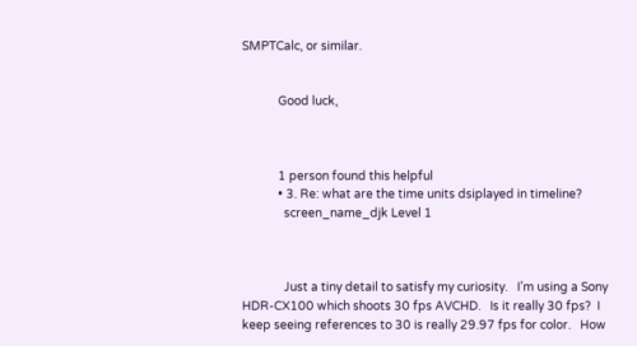SMPTCalc, or similar.


            Good luck,



            1 person found this helpful
            • 3. Re: what are the time units dsiplayed in timeline?
              screen_name_djk Level 1



              Just a tiny detail to satisfy my curiosity.   I’m using a Sony HDR-CX100 which shoots 30 fps AVCHD.   Is it really 30 fps?  I keep seeing references to 30 is really 29.97 fps for color.   How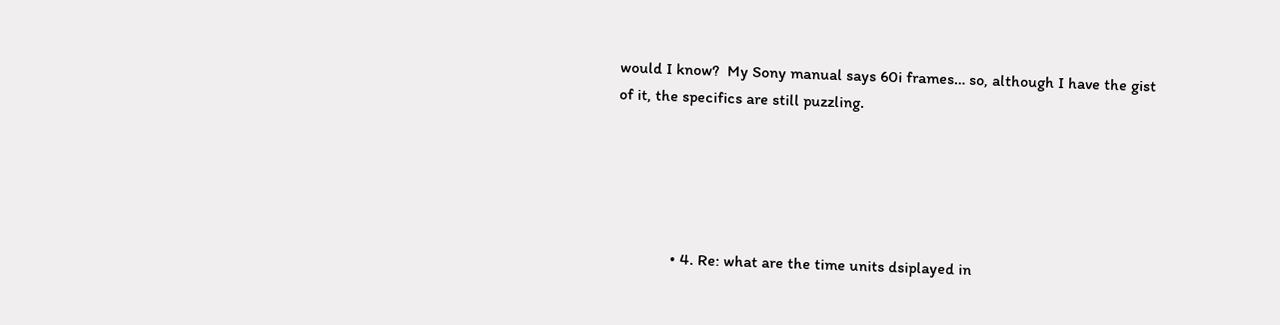would I know?  My Sony manual says 60i frames… so, although I have the gist of it, the specifics are still puzzling.





              • 4. Re: what are the time units dsiplayed in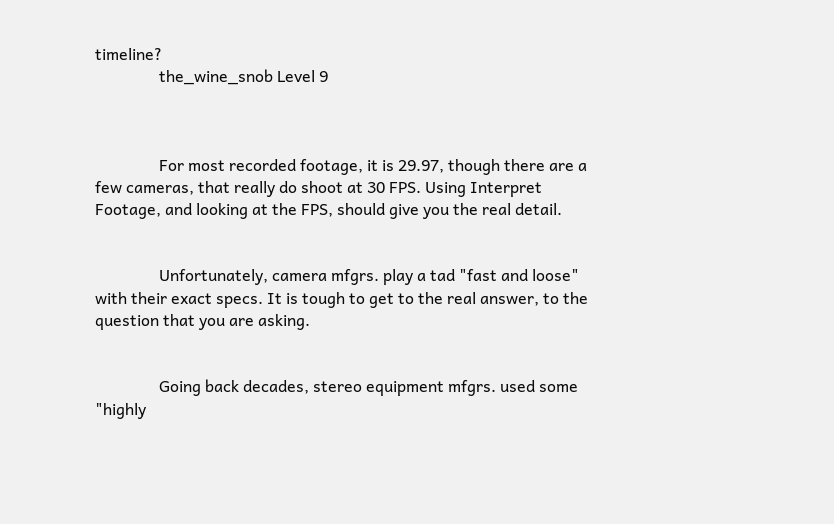timeline?
                the_wine_snob Level 9



                For most recorded footage, it is 29.97, though there are a few cameras, that really do shoot at 30 FPS. Using Interpret Footage, and looking at the FPS, should give you the real detail.


                Unfortunately, camera mfgrs. play a tad "fast and loose" with their exact specs. It is tough to get to the real answer, to the question that you are asking.


                Going back decades, stereo equipment mfgrs. used some "highly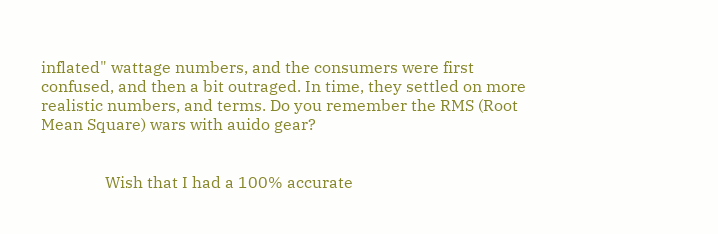inflated" wattage numbers, and the consumers were first confused, and then a bit outraged. In time, they settled on more realistic numbers, and terms. Do you remember the RMS (Root Mean Square) wars with auido gear?


                Wish that I had a 100% accurate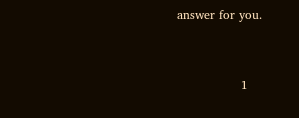answer for you.



                1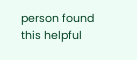person found this helpful